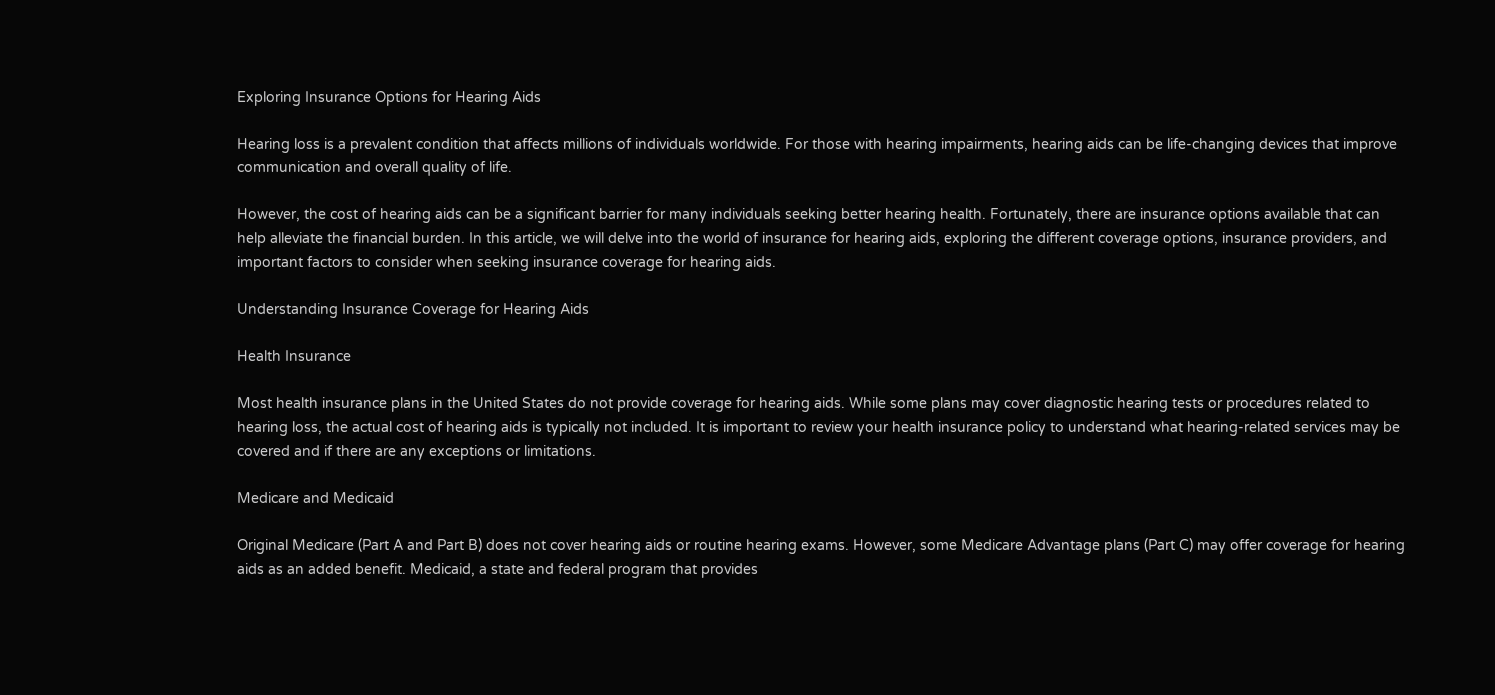Exploring Insurance Options for Hearing Aids

Hearing loss is a prevalent condition that affects millions of individuals worldwide. For those with hearing impairments, hearing aids can be life-changing devices that improve communication and overall quality of life.

However, the cost of hearing aids can be a significant barrier for many individuals seeking better hearing health. Fortunately, there are insurance options available that can help alleviate the financial burden. In this article, we will delve into the world of insurance for hearing aids, exploring the different coverage options, insurance providers, and important factors to consider when seeking insurance coverage for hearing aids.

Understanding Insurance Coverage for Hearing Aids

Health Insurance

Most health insurance plans in the United States do not provide coverage for hearing aids. While some plans may cover diagnostic hearing tests or procedures related to hearing loss, the actual cost of hearing aids is typically not included. It is important to review your health insurance policy to understand what hearing-related services may be covered and if there are any exceptions or limitations.

Medicare and Medicaid

Original Medicare (Part A and Part B) does not cover hearing aids or routine hearing exams. However, some Medicare Advantage plans (Part C) may offer coverage for hearing aids as an added benefit. Medicaid, a state and federal program that provides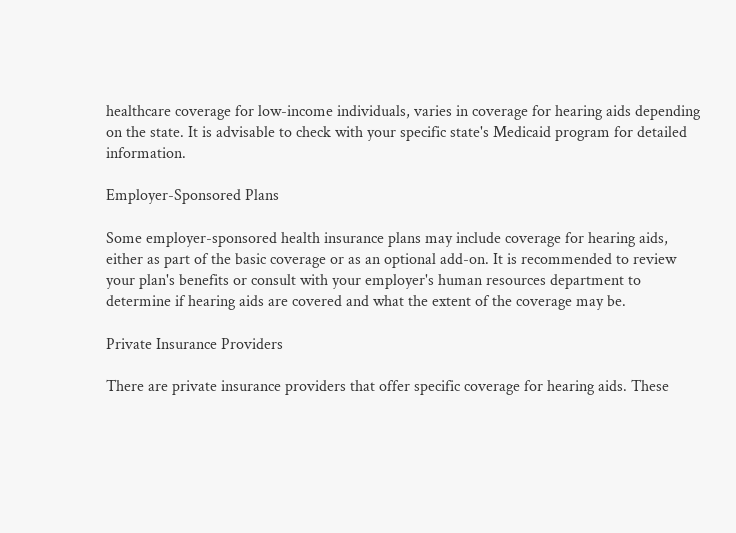healthcare coverage for low-income individuals, varies in coverage for hearing aids depending on the state. It is advisable to check with your specific state's Medicaid program for detailed information.

Employer-Sponsored Plans

Some employer-sponsored health insurance plans may include coverage for hearing aids, either as part of the basic coverage or as an optional add-on. It is recommended to review your plan's benefits or consult with your employer's human resources department to determine if hearing aids are covered and what the extent of the coverage may be.

Private Insurance Providers

There are private insurance providers that offer specific coverage for hearing aids. These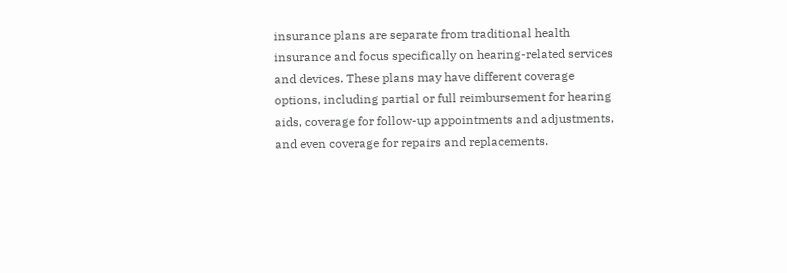insurance plans are separate from traditional health insurance and focus specifically on hearing-related services and devices. These plans may have different coverage options, including partial or full reimbursement for hearing aids, coverage for follow-up appointments and adjustments, and even coverage for repairs and replacements.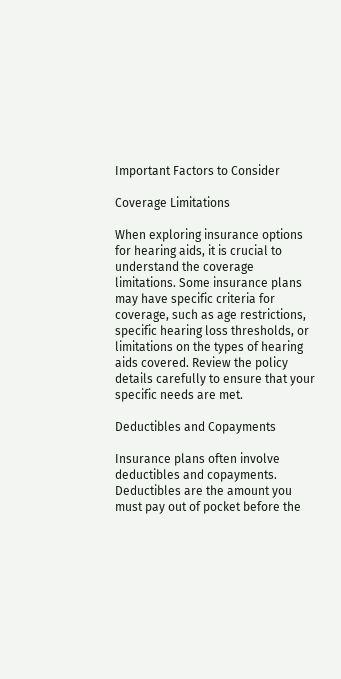Important Factors to Consider

Coverage Limitations

When exploring insurance options for hearing aids, it is crucial to understand the coverage limitations. Some insurance plans may have specific criteria for coverage, such as age restrictions, specific hearing loss thresholds, or limitations on the types of hearing aids covered. Review the policy details carefully to ensure that your specific needs are met.

Deductibles and Copayments

Insurance plans often involve deductibles and copayments. Deductibles are the amount you must pay out of pocket before the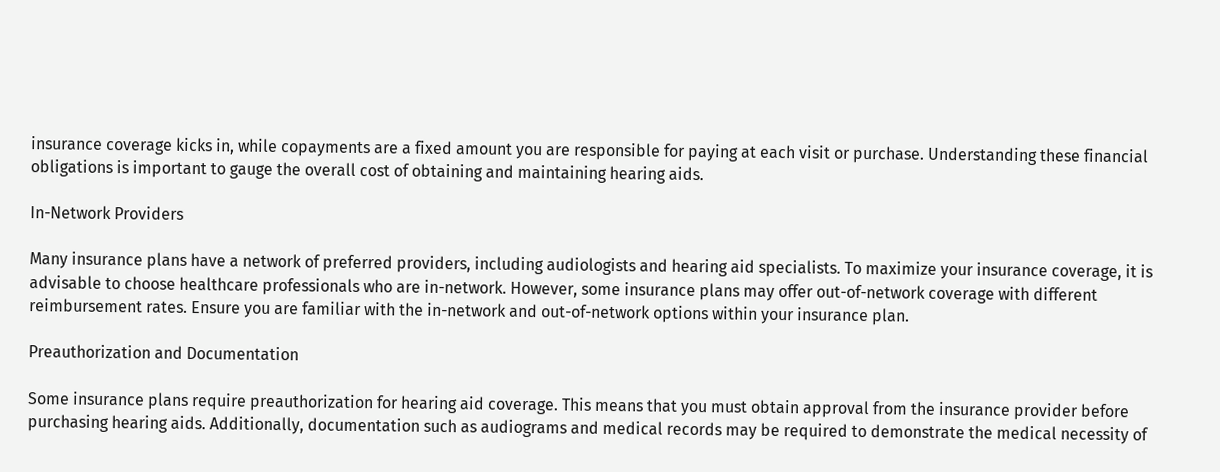insurance coverage kicks in, while copayments are a fixed amount you are responsible for paying at each visit or purchase. Understanding these financial obligations is important to gauge the overall cost of obtaining and maintaining hearing aids.

In-Network Providers

Many insurance plans have a network of preferred providers, including audiologists and hearing aid specialists. To maximize your insurance coverage, it is advisable to choose healthcare professionals who are in-network. However, some insurance plans may offer out-of-network coverage with different reimbursement rates. Ensure you are familiar with the in-network and out-of-network options within your insurance plan.

Preauthorization and Documentation

Some insurance plans require preauthorization for hearing aid coverage. This means that you must obtain approval from the insurance provider before purchasing hearing aids. Additionally, documentation such as audiograms and medical records may be required to demonstrate the medical necessity of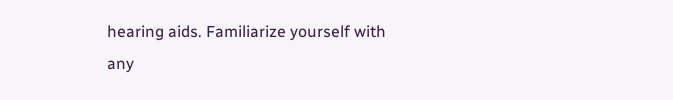hearing aids. Familiarize yourself with any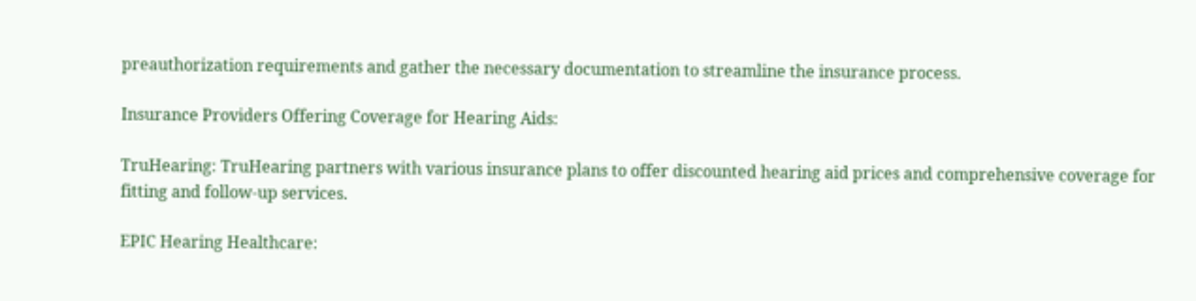preauthorization requirements and gather the necessary documentation to streamline the insurance process.

Insurance Providers Offering Coverage for Hearing Aids:

TruHearing: TruHearing partners with various insurance plans to offer discounted hearing aid prices and comprehensive coverage for fitting and follow-up services.

EPIC Hearing Healthcare: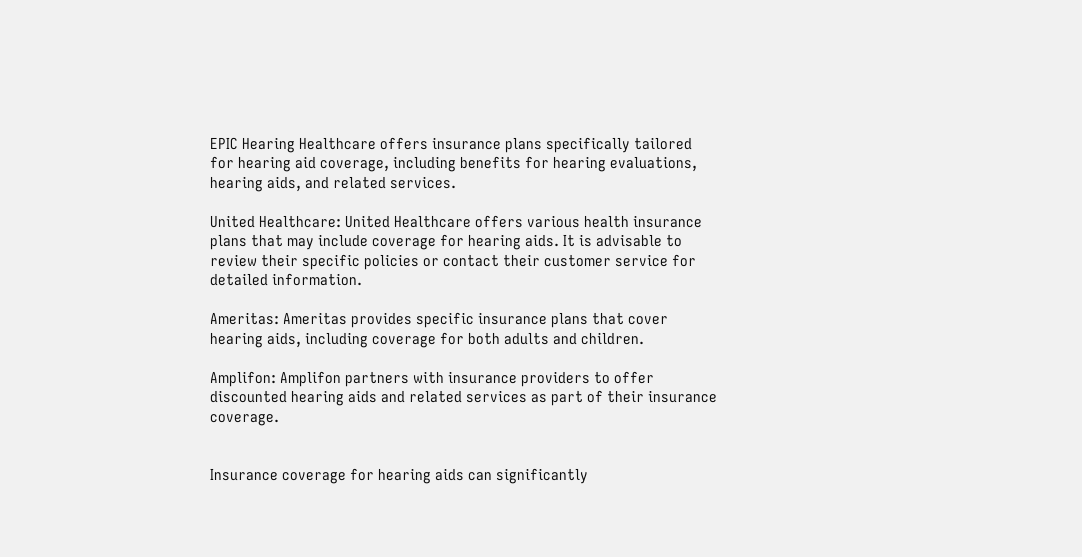EPIC Hearing Healthcare offers insurance plans specifically tailored for hearing aid coverage, including benefits for hearing evaluations, hearing aids, and related services.

United Healthcare: United Healthcare offers various health insurance plans that may include coverage for hearing aids. It is advisable to review their specific policies or contact their customer service for detailed information.

Ameritas: Ameritas provides specific insurance plans that cover hearing aids, including coverage for both adults and children.

Amplifon: Amplifon partners with insurance providers to offer discounted hearing aids and related services as part of their insurance coverage.


Insurance coverage for hearing aids can significantly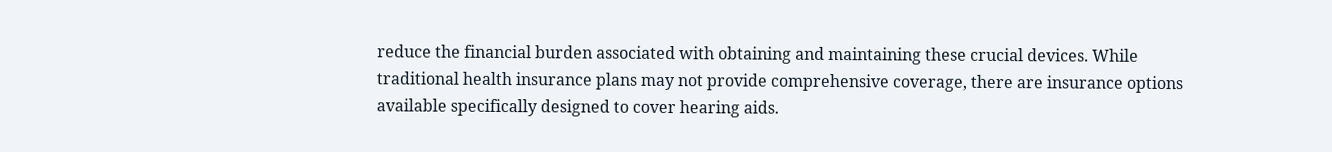reduce the financial burden associated with obtaining and maintaining these crucial devices. While traditional health insurance plans may not provide comprehensive coverage, there are insurance options available specifically designed to cover hearing aids.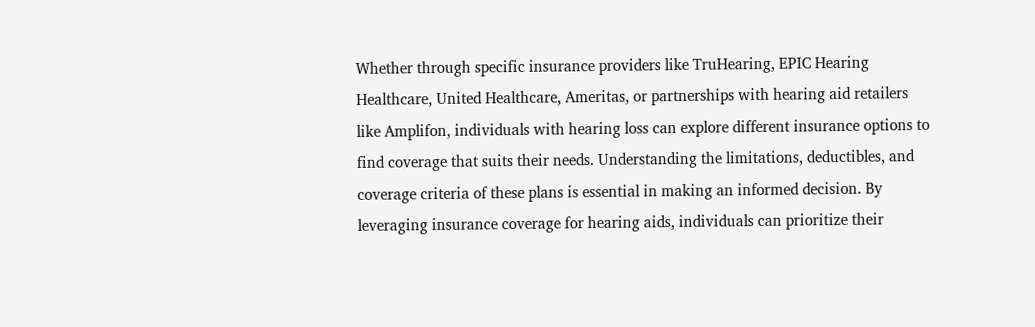Whether through specific insurance providers like TruHearing, EPIC Hearing Healthcare, United Healthcare, Ameritas, or partnerships with hearing aid retailers like Amplifon, individuals with hearing loss can explore different insurance options to find coverage that suits their needs. Understanding the limitations, deductibles, and coverage criteria of these plans is essential in making an informed decision. By leveraging insurance coverage for hearing aids, individuals can prioritize their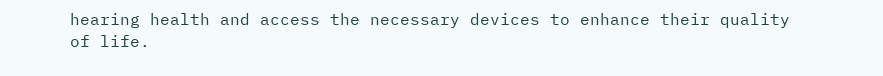hearing health and access the necessary devices to enhance their quality of life.